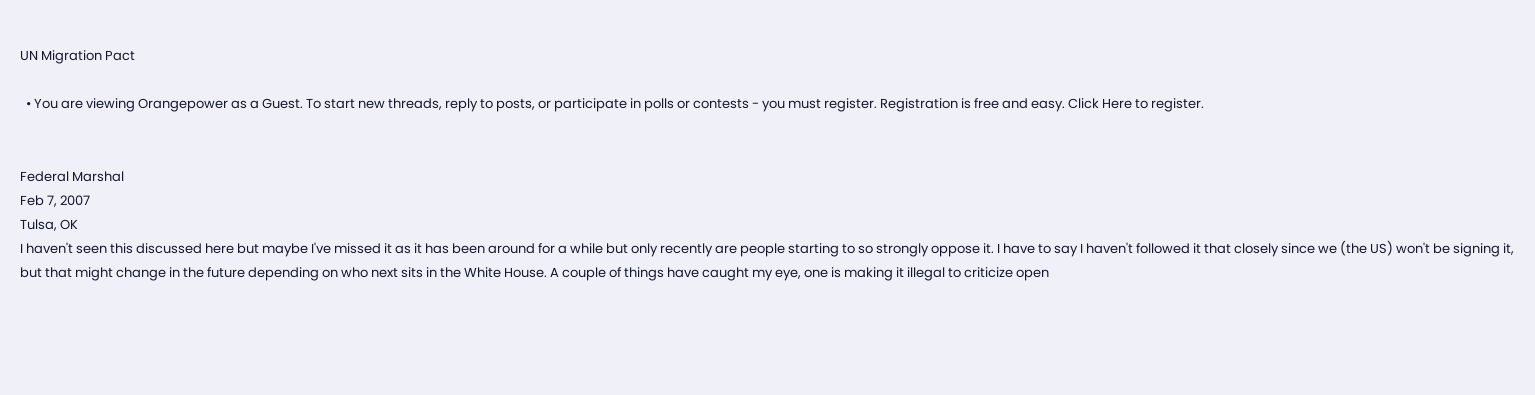UN Migration Pact

  • You are viewing Orangepower as a Guest. To start new threads, reply to posts, or participate in polls or contests - you must register. Registration is free and easy. Click Here to register.


Federal Marshal
Feb 7, 2007
Tulsa, OK
I haven't seen this discussed here but maybe I've missed it as it has been around for a while but only recently are people starting to so strongly oppose it. I have to say I haven't followed it that closely since we (the US) won't be signing it, but that might change in the future depending on who next sits in the White House. A couple of things have caught my eye, one is making it illegal to criticize open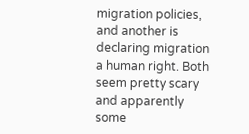migration policies, and another is declaring migration a human right. Both seem pretty scary and apparently some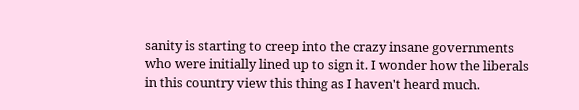sanity is starting to creep into the crazy insane governments who were initially lined up to sign it. I wonder how the liberals in this country view this thing as I haven't heard much.